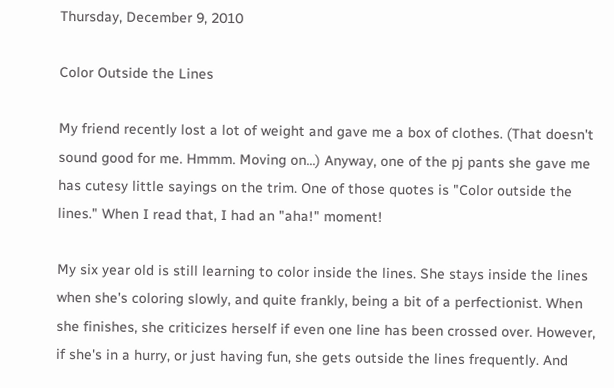Thursday, December 9, 2010

Color Outside the Lines

My friend recently lost a lot of weight and gave me a box of clothes. (That doesn't sound good for me. Hmmm. Moving on...) Anyway, one of the pj pants she gave me has cutesy little sayings on the trim. One of those quotes is "Color outside the lines." When I read that, I had an "aha!" moment!

My six year old is still learning to color inside the lines. She stays inside the lines when she's coloring slowly, and quite frankly, being a bit of a perfectionist. When she finishes, she criticizes herself if even one line has been crossed over. However, if she's in a hurry, or just having fun, she gets outside the lines frequently. And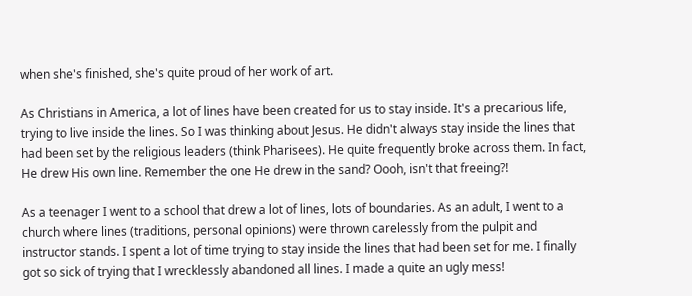when she's finished, she's quite proud of her work of art.

As Christians in America, a lot of lines have been created for us to stay inside. It's a precarious life, trying to live inside the lines. So I was thinking about Jesus. He didn't always stay inside the lines that had been set by the religious leaders (think Pharisees). He quite frequently broke across them. In fact, He drew His own line. Remember the one He drew in the sand? Oooh, isn't that freeing?!

As a teenager I went to a school that drew a lot of lines, lots of boundaries. As an adult, I went to a church where lines (traditions, personal opinions) were thrown carelessly from the pulpit and instructor stands. I spent a lot of time trying to stay inside the lines that had been set for me. I finally got so sick of trying that I wrecklessly abandoned all lines. I made a quite an ugly mess!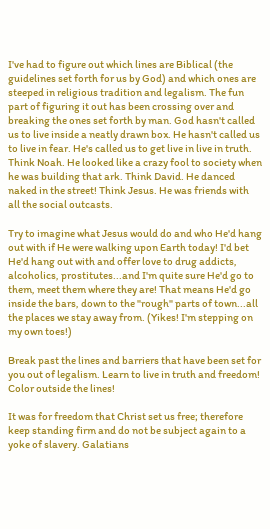I've had to figure out which lines are Biblical (the guidelines set forth for us by God) and which ones are steeped in religious tradition and legalism. The fun part of figuring it out has been crossing over and breaking the ones set forth by man. God hasn't called us to live inside a neatly drawn box. He hasn't called us to live in fear. He's called us to get live in live in truth. Think Noah. He looked like a crazy fool to society when he was building that ark. Think David. He danced naked in the street! Think Jesus. He was friends with all the social outcasts.

Try to imagine what Jesus would do and who He'd hang out with if He were walking upon Earth today! I'd bet He'd hang out with and offer love to drug addicts, alcoholics, prostitutes...and I'm quite sure He'd go to them, meet them where they are! That means He'd go inside the bars, down to the "rough" parts of town...all the places we stay away from. (Yikes! I'm stepping on my own toes!)

Break past the lines and barriers that have been set for you out of legalism. Learn to live in truth and freedom! Color outside the lines!

It was for freedom that Christ set us free; therefore keep standing firm and do not be subject again to a yoke of slavery. Galatians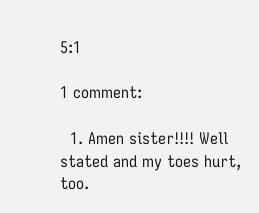5:1

1 comment:

  1. Amen sister!!!! Well stated and my toes hurt, too.